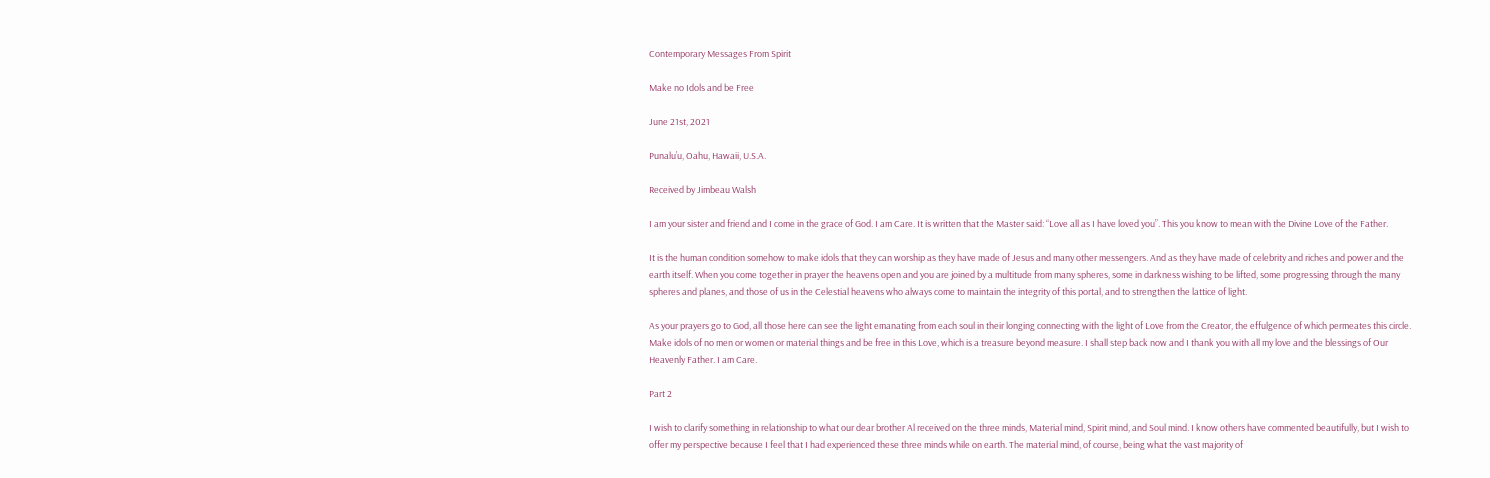Contemporary Messages From Spirit

Make no Idols and be Free

June 21st, 2021

Punalu’u, Oahu, Hawaii, U.S.A.

Received by Jimbeau Walsh

I am your sister and friend and I come in the grace of God. I am Care. It is written that the Master said: “Love all as I have loved you”. This you know to mean with the Divine Love of the Father.

It is the human condition somehow to make idols that they can worship as they have made of Jesus and many other messengers. And as they have made of celebrity and riches and power and the earth itself. When you come together in prayer the heavens open and you are joined by a multitude from many spheres, some in darkness wishing to be lifted, some progressing through the many spheres and planes, and those of us in the Celestial heavens who always come to maintain the integrity of this portal, and to strengthen the lattice of light.

As your prayers go to God, all those here can see the light emanating from each soul in their longing connecting with the light of Love from the Creator, the effulgence of which permeates this circle. Make idols of no men or women or material things and be free in this Love, which is a treasure beyond measure. I shall step back now and I thank you with all my love and the blessings of Our Heavenly Father. I am Care.

Part 2

I wish to clarify something in relationship to what our dear brother Al received on the three minds, Material mind, Spirit mind, and Soul mind. I know others have commented beautifully, but I wish to offer my perspective because I feel that I had experienced these three minds while on earth. The material mind, of course, being what the vast majority of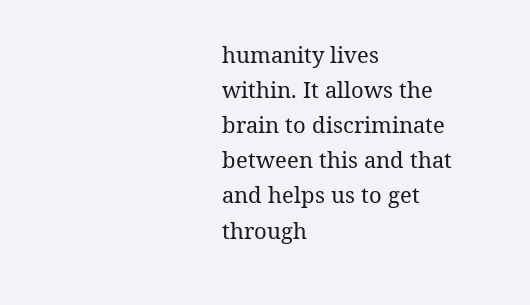humanity lives within. It allows the brain to discriminate between this and that and helps us to get through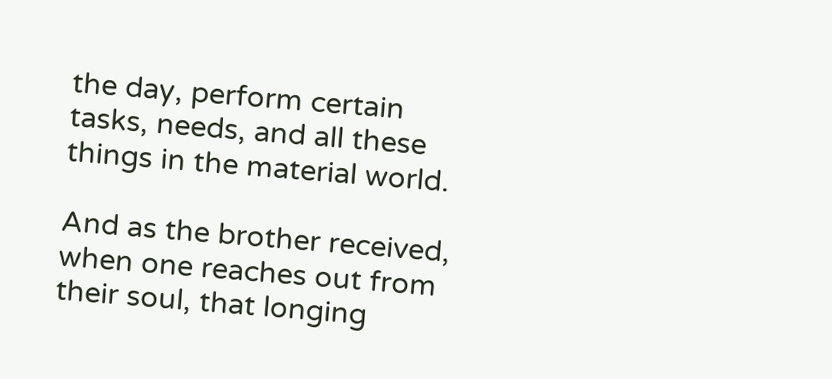the day, perform certain tasks, needs, and all these things in the material world.

And as the brother received, when one reaches out from their soul, that longing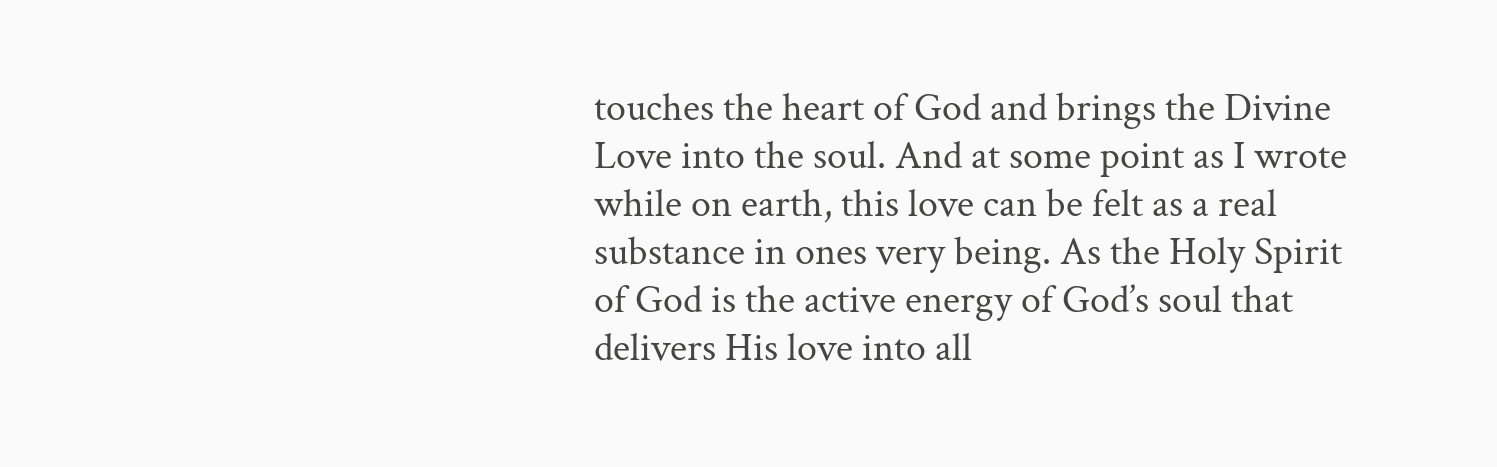touches the heart of God and brings the Divine Love into the soul. And at some point as I wrote while on earth, this love can be felt as a real substance in ones very being. As the Holy Spirit of God is the active energy of God’s soul that delivers His love into all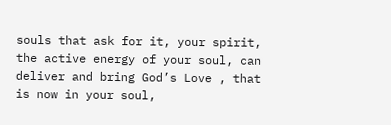souls that ask for it, your spirit, the active energy of your soul, can deliver and bring God’s Love , that is now in your soul,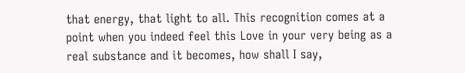that energy, that light to all. This recognition comes at a point when you indeed feel this Love in your very being as a real substance and it becomes, how shall I say,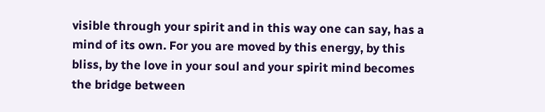visible through your spirit and in this way one can say, has a mind of its own. For you are moved by this energy, by this bliss, by the love in your soul and your spirit mind becomes the bridge between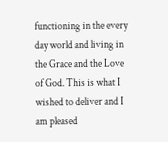functioning in the every day world and living in the Grace and the Love of God. This is what I wished to deliver and I am pleased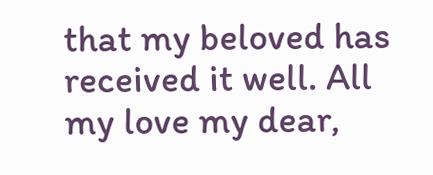that my beloved has received it well. All my love my dear,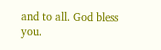and to all. God bless you.